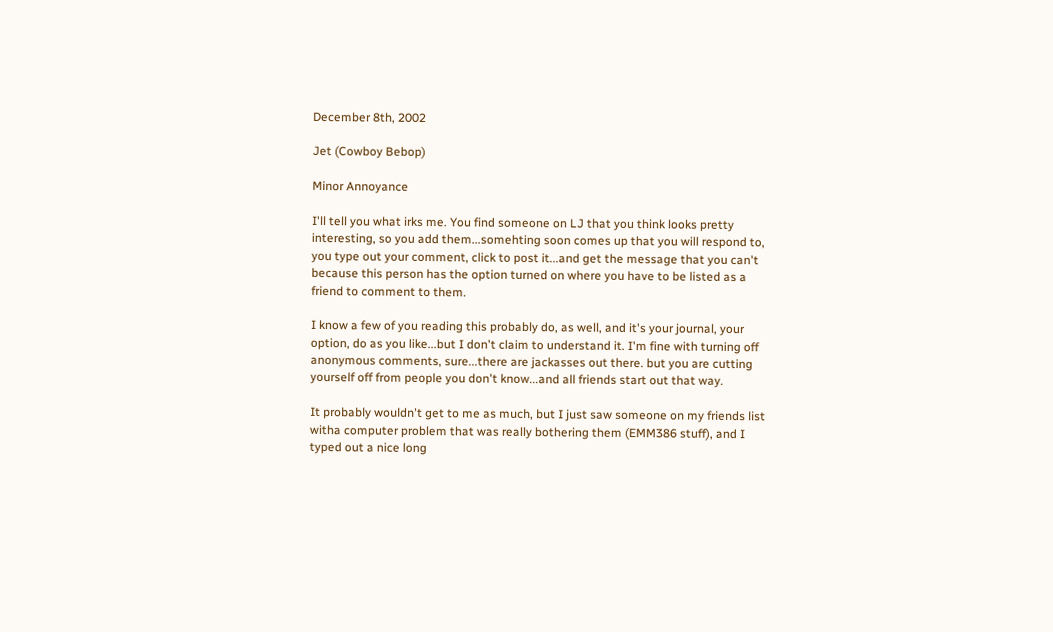December 8th, 2002

Jet (Cowboy Bebop)

Minor Annoyance

I'll tell you what irks me. You find someone on LJ that you think looks pretty interesting, so you add them...somehting soon comes up that you will respond to, you type out your comment, click to post it...and get the message that you can't because this person has the option turned on where you have to be listed as a friend to comment to them.

I know a few of you reading this probably do, as well, and it's your journal, your option, do as you like...but I don't claim to understand it. I'm fine with turning off anonymous comments, sure...there are jackasses out there. but you are cutting yourself off from people you don't know...and all friends start out that way.

It probably wouldn't get to me as much, but I just saw someone on my friends list witha computer problem that was really bothering them (EMM386 stuff), and I typed out a nice long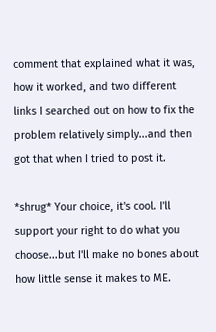comment that explained what it was, how it worked, and two different links I searched out on how to fix the problem relatively simply...and then got that when I tried to post it.

*shrug* Your choice, it's cool. I'll support your right to do what you choose...but I'll make no bones about how little sense it makes to ME.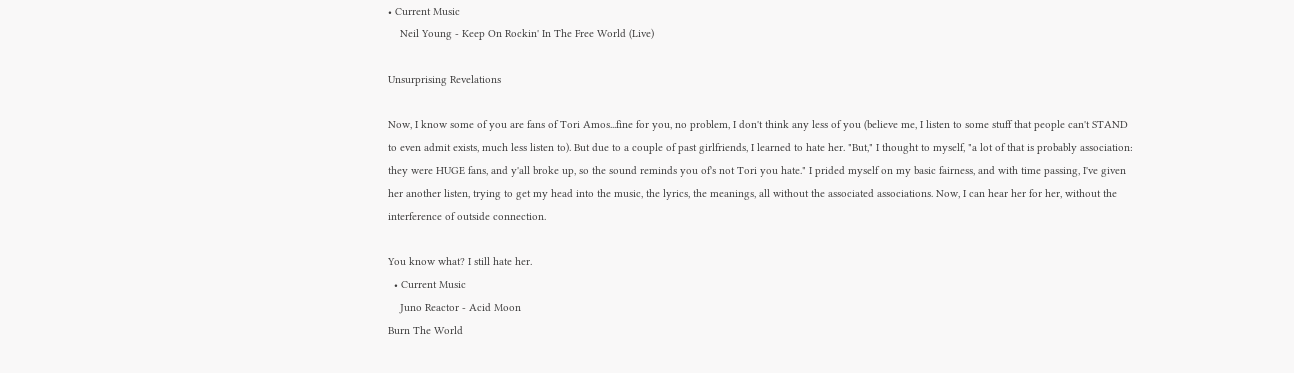• Current Music
    Neil Young - Keep On Rockin' In The Free World (Live)

Unsurprising Revelations

Now, I know some of you are fans of Tori Amos...fine for you, no problem, I don't think any less of you (believe me, I listen to some stuff that people can't STAND to even admit exists, much less listen to). But due to a couple of past girlfriends, I learned to hate her. "But," I thought to myself, "a lot of that is probably association: they were HUGE fans, and y'all broke up, so the sound reminds you of's not Tori you hate." I prided myself on my basic fairness, and with time passing, I've given her another listen, trying to get my head into the music, the lyrics, the meanings, all without the associated associations. Now, I can hear her for her, without the interference of outside connection.

You know what? I still hate her.
  • Current Music
    Juno Reactor - Acid Moon
Burn The World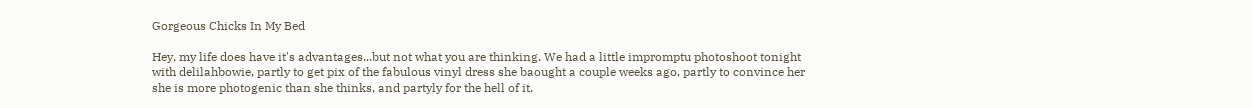Gorgeous Chicks In My Bed

Hey, my life does have it's advantages...but not what you are thinking. We had a little impromptu photoshoot tonight with delilahbowie, partly to get pix of the fabulous vinyl dress she baought a couple weeks ago, partly to convince her she is more photogenic than she thinks, and partyly for the hell of it.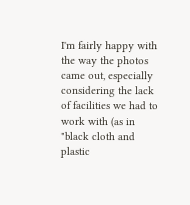I'm fairly happy with the way the photos came out, especially considering the lack of facilities we had to work with (as in "black cloth and plastic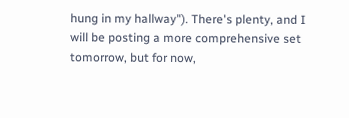hung in my hallway"). There's plenty, and I will be posting a more comprehensive set tomorrow, but for now,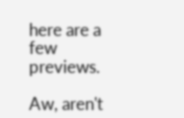here are a few previews.

Aw, aren't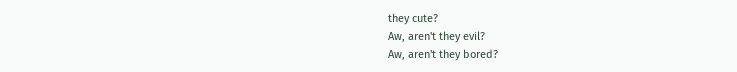they cute?
Aw, aren't they evil?
Aw, aren't they bored?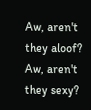Aw, aren't they aloof?
Aw, aren't they sexy?